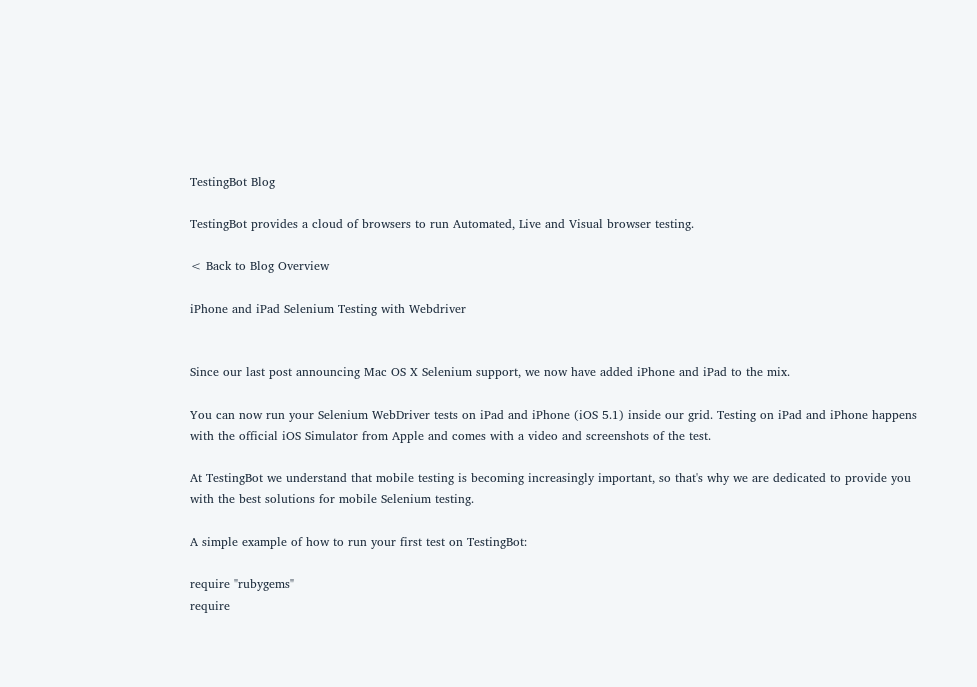TestingBot Blog

TestingBot provides a cloud of browsers to run Automated, Live and Visual browser testing.

< Back to Blog Overview

iPhone and iPad Selenium Testing with Webdriver


Since our last post announcing Mac OS X Selenium support, we now have added iPhone and iPad to the mix.

You can now run your Selenium WebDriver tests on iPad and iPhone (iOS 5.1) inside our grid. Testing on iPad and iPhone happens with the official iOS Simulator from Apple and comes with a video and screenshots of the test.

At TestingBot we understand that mobile testing is becoming increasingly important, so that's why we are dedicated to provide you with the best solutions for mobile Selenium testing.

A simple example of how to run your first test on TestingBot:

require "rubygems"
require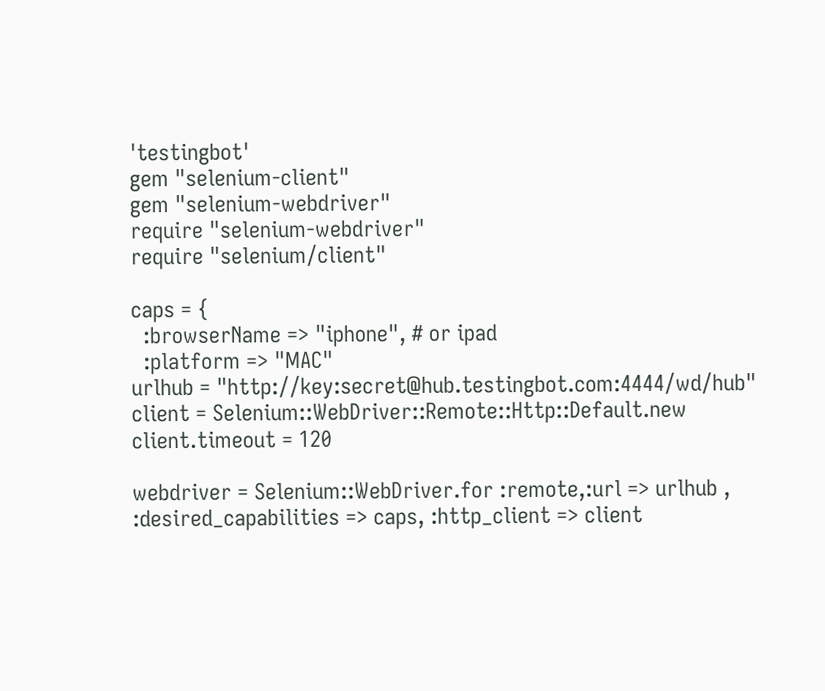'testingbot'
gem "selenium-client"
gem "selenium-webdriver"
require "selenium-webdriver"
require "selenium/client"

caps = {
  :browserName => "iphone", # or ipad
  :platform => "MAC"
urlhub = "http://key:secret@hub.testingbot.com:4444/wd/hub"
client = Selenium::WebDriver::Remote::Http::Default.new
client.timeout = 120

webdriver = Selenium::WebDriver.for :remote,:url => urlhub , :desired_capabilities => caps, :http_client => client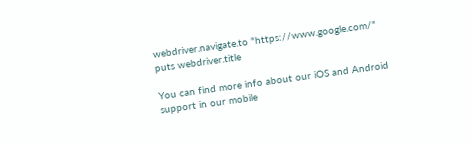webdriver.navigate.to "https://www.google.com/"
puts webdriver.title

You can find more info about our iOS and Android support in our mobile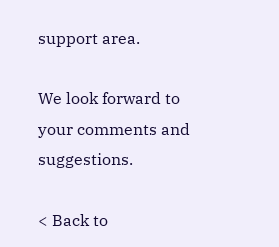support area.

We look forward to your comments and suggestions.

< Back to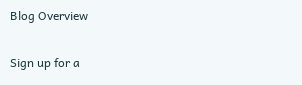Blog Overview

Sign up for a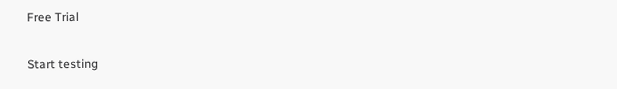Free Trial

Start testing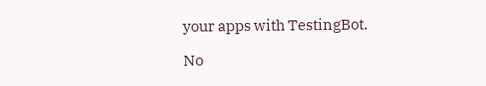your apps with TestingBot.

No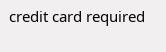credit card required